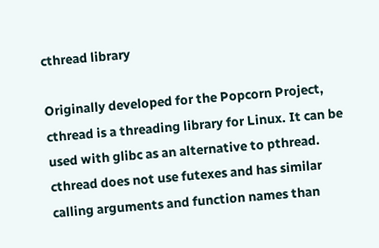cthread library

Originally developed for the Popcorn Project, cthread is a threading library for Linux. It can be used with glibc as an alternative to pthread. cthread does not use futexes and has similar calling arguments and function names than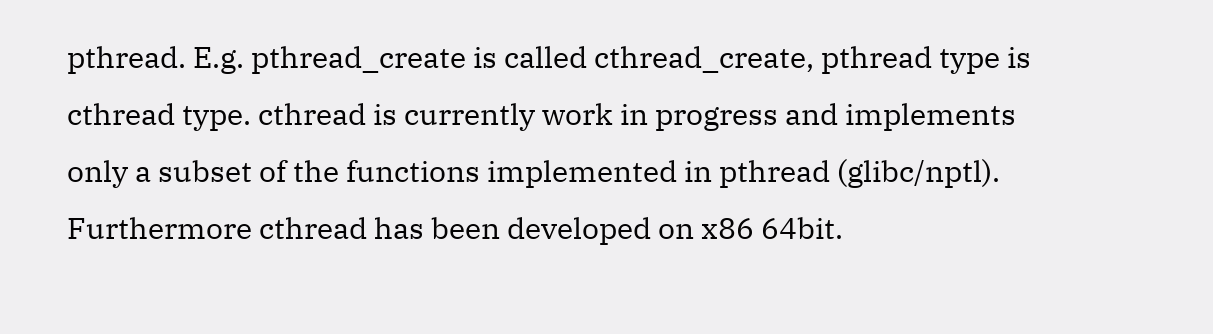pthread. E.g. pthread_create is called cthread_create, pthread type is cthread type. cthread is currently work in progress and implements only a subset of the functions implemented in pthread (glibc/nptl). Furthermore cthread has been developed on x86 64bit.